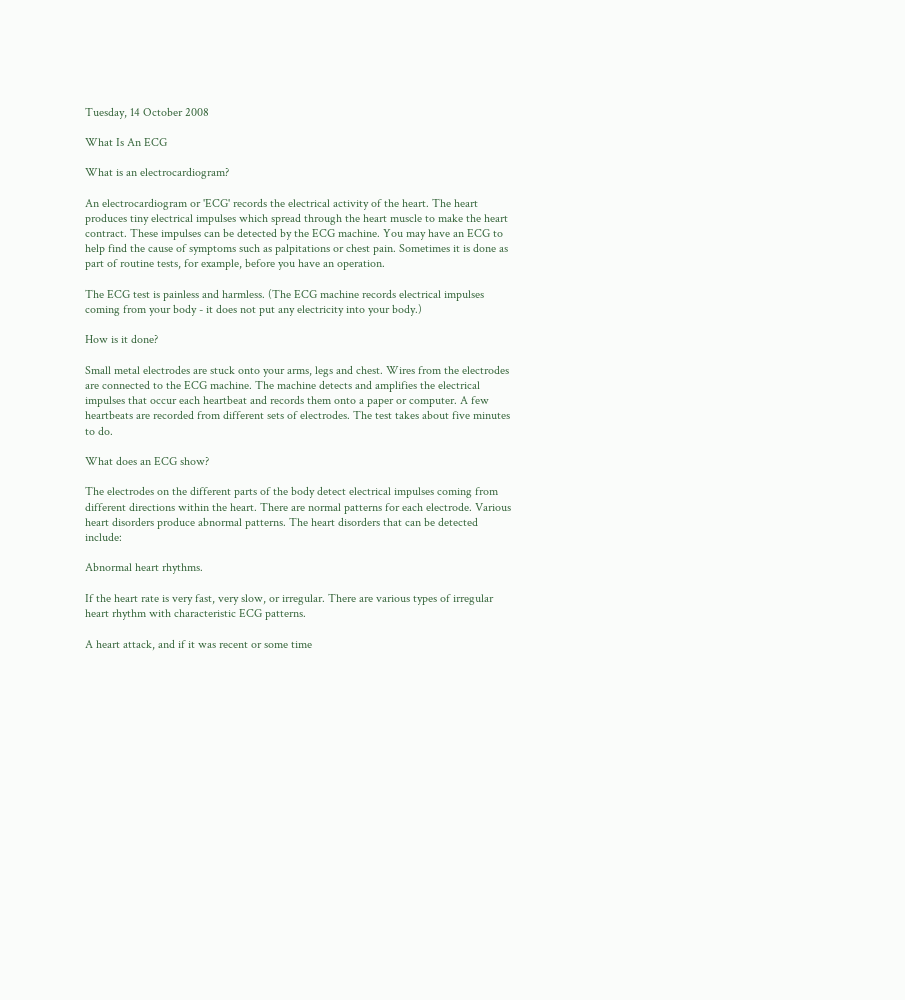Tuesday, 14 October 2008

What Is An ECG

What is an electrocardiogram?

An electrocardiogram or 'ECG' records the electrical activity of the heart. The heart produces tiny electrical impulses which spread through the heart muscle to make the heart contract. These impulses can be detected by the ECG machine. You may have an ECG to help find the cause of symptoms such as palpitations or chest pain. Sometimes it is done as part of routine tests, for example, before you have an operation.

The ECG test is painless and harmless. (The ECG machine records electrical impulses coming from your body - it does not put any electricity into your body.)

How is it done?

Small metal electrodes are stuck onto your arms, legs and chest. Wires from the electrodes are connected to the ECG machine. The machine detects and amplifies the electrical impulses that occur each heartbeat and records them onto a paper or computer. A few heartbeats are recorded from different sets of electrodes. The test takes about five minutes to do.

What does an ECG show?

The electrodes on the different parts of the body detect electrical impulses coming from different directions within the heart. There are normal patterns for each electrode. Various heart disorders produce abnormal patterns. The heart disorders that can be detected include:

Abnormal heart rhythms.

If the heart rate is very fast, very slow, or irregular. There are various types of irregular heart rhythm with characteristic ECG patterns.

A heart attack, and if it was recent or some time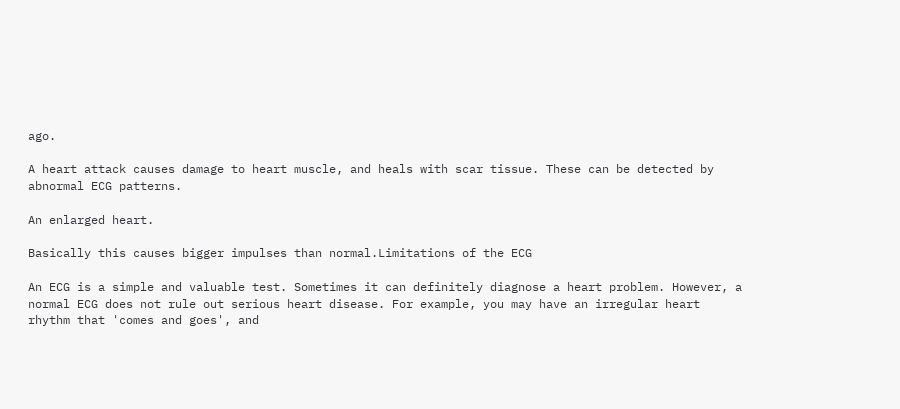ago.

A heart attack causes damage to heart muscle, and heals with scar tissue. These can be detected by abnormal ECG patterns.

An enlarged heart.

Basically this causes bigger impulses than normal.Limitations of the ECG

An ECG is a simple and valuable test. Sometimes it can definitely diagnose a heart problem. However, a normal ECG does not rule out serious heart disease. For example, you may have an irregular heart rhythm that 'comes and goes', and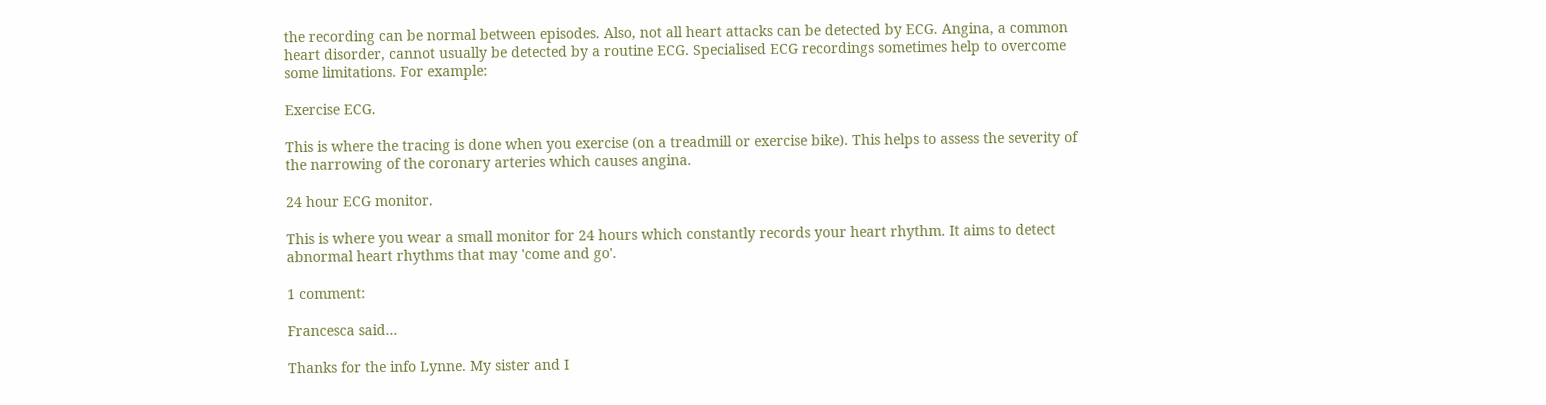the recording can be normal between episodes. Also, not all heart attacks can be detected by ECG. Angina, a common heart disorder, cannot usually be detected by a routine ECG. Specialised ECG recordings sometimes help to overcome some limitations. For example:

Exercise ECG.

This is where the tracing is done when you exercise (on a treadmill or exercise bike). This helps to assess the severity of the narrowing of the coronary arteries which causes angina.

24 hour ECG monitor.

This is where you wear a small monitor for 24 hours which constantly records your heart rhythm. It aims to detect abnormal heart rhythms that may 'come and go'.

1 comment:

Francesca said...

Thanks for the info Lynne. My sister and I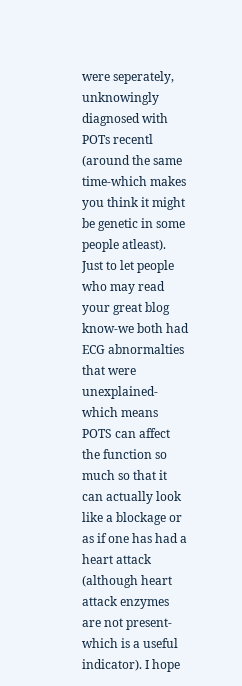were seperately, unknowingly diagnosed with POTs recentl (around the same time-which makes you think it might be genetic in some people atleast). Just to let people who may read your great blog know-we both had ECG abnormalties that were unexplained-which means POTS can affect the function so much so that it can actually look like a blockage or as if one has had a heart attack (although heart attack enzymes are not present-which is a useful indicator). I hope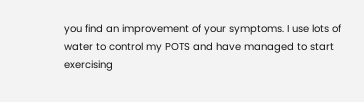you find an improvement of your symptoms. I use lots of water to control my POTS and have managed to start exercising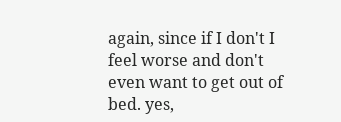again, since if I don't I feel worse and don't even want to get out of bed. yes,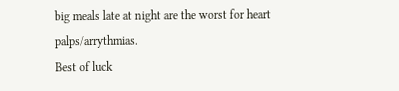big meals late at night are the worst for heart palps/arrythmias.
Best of luck